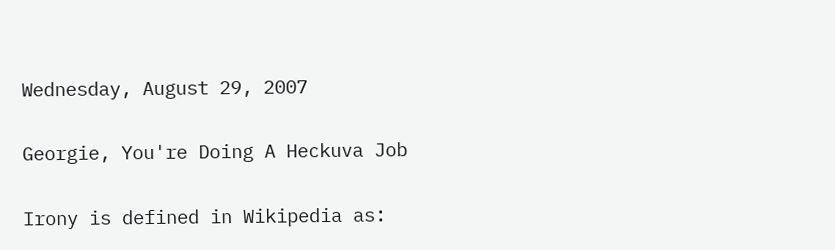Wednesday, August 29, 2007

Georgie, You're Doing A Heckuva Job

Irony is defined in Wikipedia as: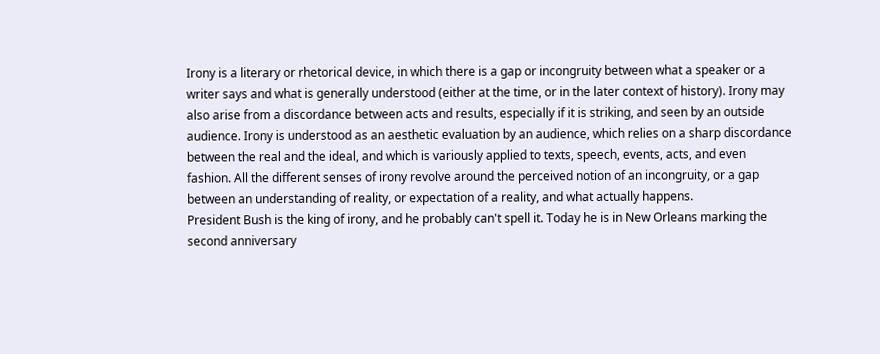Irony is a literary or rhetorical device, in which there is a gap or incongruity between what a speaker or a writer says and what is generally understood (either at the time, or in the later context of history). Irony may also arise from a discordance between acts and results, especially if it is striking, and seen by an outside audience. Irony is understood as an aesthetic evaluation by an audience, which relies on a sharp discordance between the real and the ideal, and which is variously applied to texts, speech, events, acts, and even fashion. All the different senses of irony revolve around the perceived notion of an incongruity, or a gap between an understanding of reality, or expectation of a reality, and what actually happens.
President Bush is the king of irony, and he probably can't spell it. Today he is in New Orleans marking the second anniversary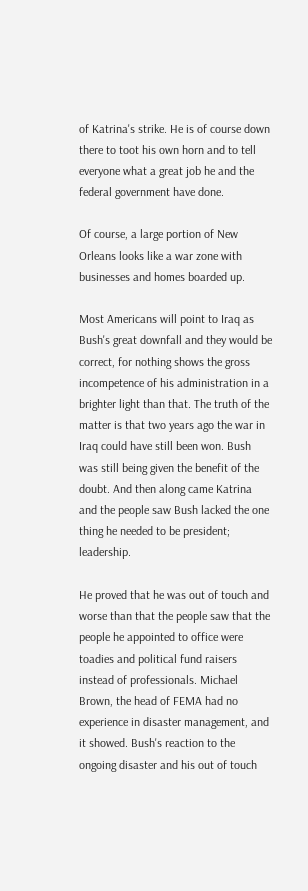of Katrina's strike. He is of course down there to toot his own horn and to tell everyone what a great job he and the federal government have done.

Of course, a large portion of New Orleans looks like a war zone with businesses and homes boarded up.

Most Americans will point to Iraq as Bush's great downfall and they would be correct, for nothing shows the gross incompetence of his administration in a brighter light than that. The truth of the matter is that two years ago the war in Iraq could have still been won. Bush was still being given the benefit of the doubt. And then along came Katrina and the people saw Bush lacked the one thing he needed to be president; leadership.

He proved that he was out of touch and worse than that the people saw that the people he appointed to office were toadies and political fund raisers instead of professionals. Michael Brown, the head of FEMA had no experience in disaster management, and it showed. Bush's reaction to the ongoing disaster and his out of touch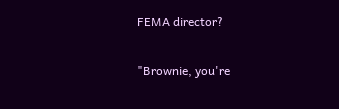FEMA director?

"Brownie, you're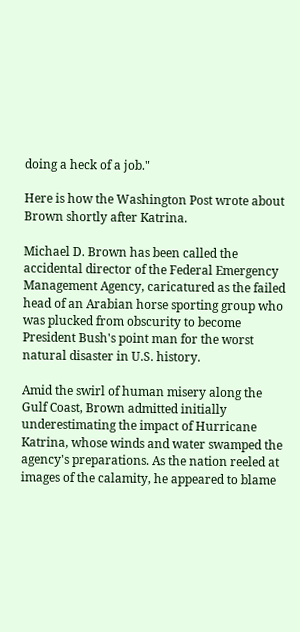doing a heck of a job."

Here is how the Washington Post wrote about Brown shortly after Katrina.

Michael D. Brown has been called the accidental director of the Federal Emergency Management Agency, caricatured as the failed head of an Arabian horse sporting group who was plucked from obscurity to become President Bush's point man for the worst natural disaster in U.S. history.

Amid the swirl of human misery along the Gulf Coast, Brown admitted initially underestimating the impact of Hurricane Katrina, whose winds and water swamped the agency's preparations. As the nation reeled at images of the calamity, he appeared to blame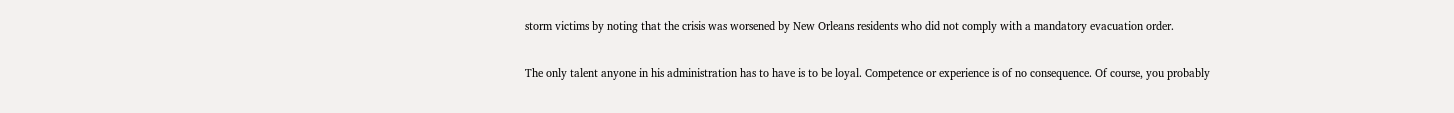storm victims by noting that the crisis was worsened by New Orleans residents who did not comply with a mandatory evacuation order.

The only talent anyone in his administration has to have is to be loyal. Competence or experience is of no consequence. Of course, you probably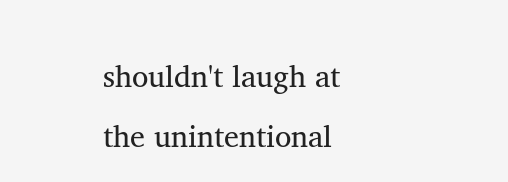shouldn't laugh at the unintentional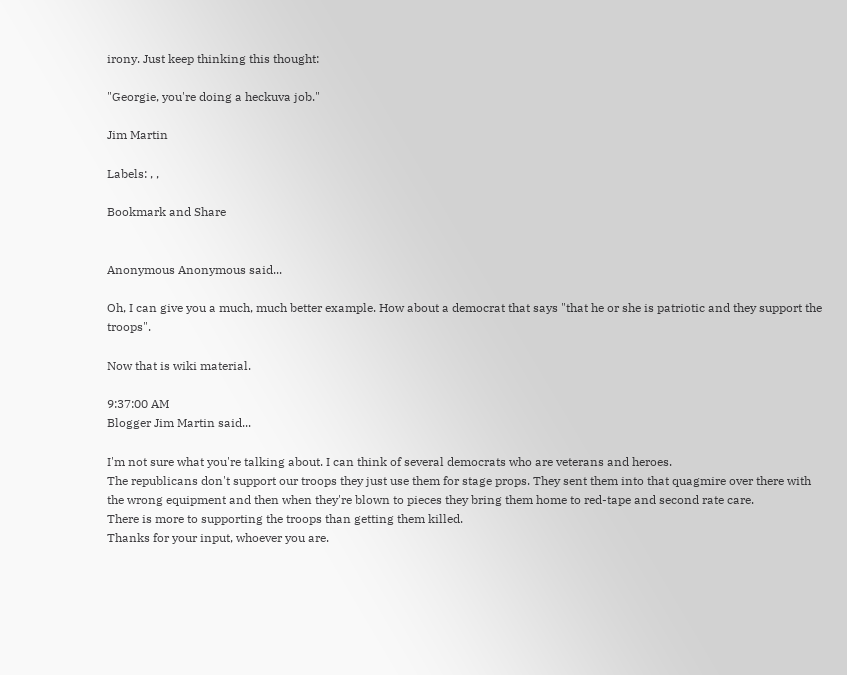irony. Just keep thinking this thought:

"Georgie, you're doing a heckuva job."

Jim Martin

Labels: , ,

Bookmark and Share


Anonymous Anonymous said...

Oh, I can give you a much, much better example. How about a democrat that says "that he or she is patriotic and they support the troops".

Now that is wiki material.

9:37:00 AM
Blogger Jim Martin said...

I'm not sure what you're talking about. I can think of several democrats who are veterans and heroes.
The republicans don't support our troops they just use them for stage props. They sent them into that quagmire over there with the wrong equipment and then when they're blown to pieces they bring them home to red-tape and second rate care.
There is more to supporting the troops than getting them killed.
Thanks for your input, whoever you are.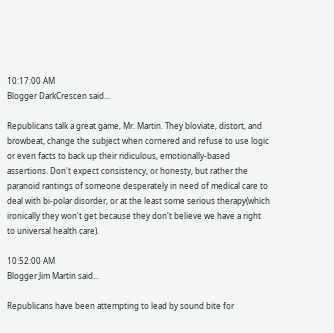10:17:00 AM
Blogger DarkCrescen said...

Republicans talk a great game, Mr. Martin. They bloviate, distort, and browbeat, change the subject when cornered and refuse to use logic or even facts to back up their ridiculous, emotionally-based assertions. Don't expect consistency, or honesty, but rather the paranoid rantings of someone desperately in need of medical care to deal with bi-polar disorder, or at the least some serious therapy(which ironically they won't get because they don't believe we have a right to universal health care).

10:52:00 AM
Blogger Jim Martin said...

Republicans have been attempting to lead by sound bite for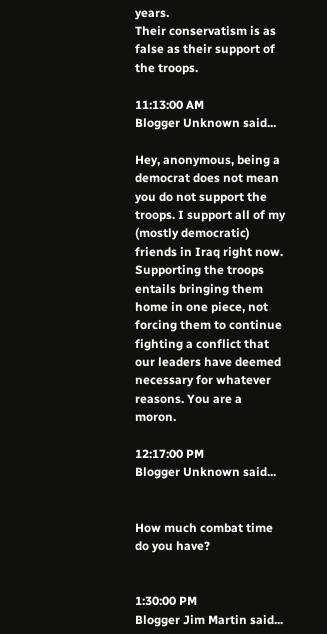years.
Their conservatism is as false as their support of the troops.

11:13:00 AM
Blogger Unknown said...

Hey, anonymous, being a democrat does not mean you do not support the troops. I support all of my (mostly democratic) friends in Iraq right now. Supporting the troops entails bringing them home in one piece, not forcing them to continue fighting a conflict that our leaders have deemed necessary for whatever reasons. You are a moron.

12:17:00 PM
Blogger Unknown said...


How much combat time do you have?


1:30:00 PM
Blogger Jim Martin said...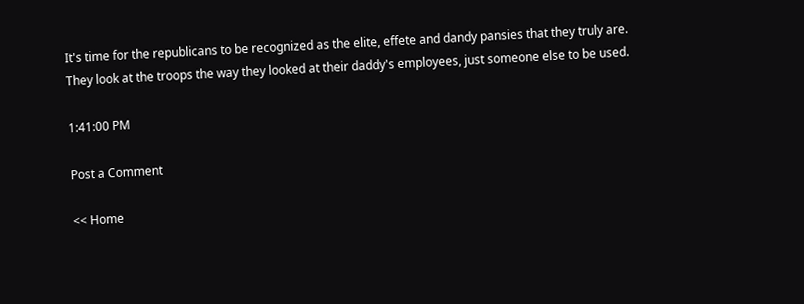It's time for the republicans to be recognized as the elite, effete and dandy pansies that they truly are.
They look at the troops the way they looked at their daddy's employees, just someone else to be used.

1:41:00 PM

Post a Comment

<< Home